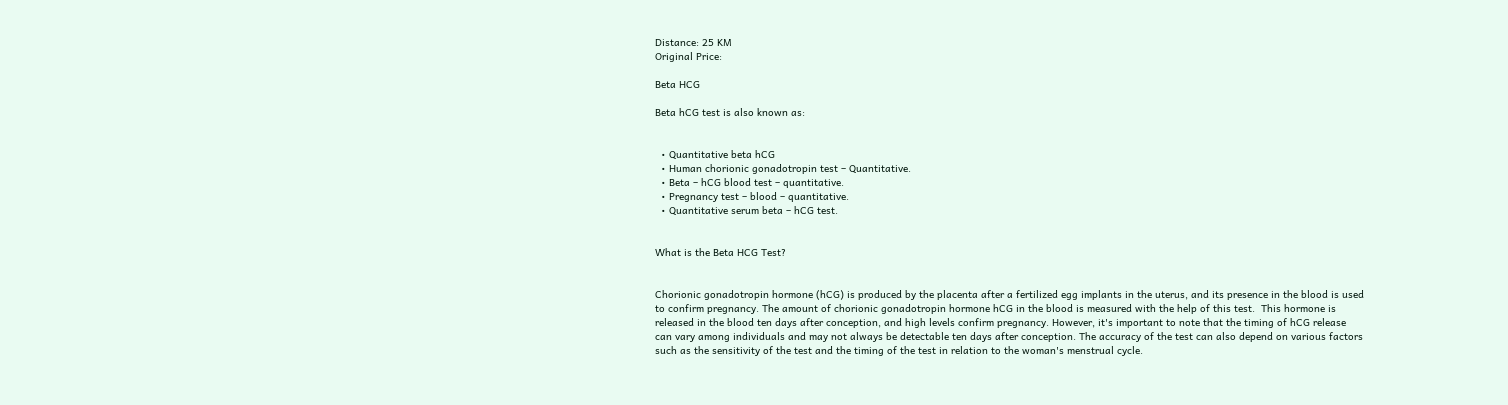Distance: 25 KM
Original Price:

Beta HCG

Beta hCG test is also known as:


  • Quantitative beta hCG
  • Human chorionic gonadotropin test – Quantitative.
  • Beta – hCG blood test – quantitative.
  • Pregnancy test – blood – quantitative.
  • Quantitative serum beta – hCG test.


What is the Beta HCG Test?


Chorionic gonadotropin hormone (hCG) is produced by the placenta after a fertilized egg implants in the uterus, and its presence in the blood is used to confirm pregnancy. The amount of chorionic gonadotropin hormone hCG in the blood is measured with the help of this test.  This hormone is released in the blood ten days after conception, and high levels confirm pregnancy. However, it's important to note that the timing of hCG release can vary among individuals and may not always be detectable ten days after conception. The accuracy of the test can also depend on various factors such as the sensitivity of the test and the timing of the test in relation to the woman's menstrual cycle.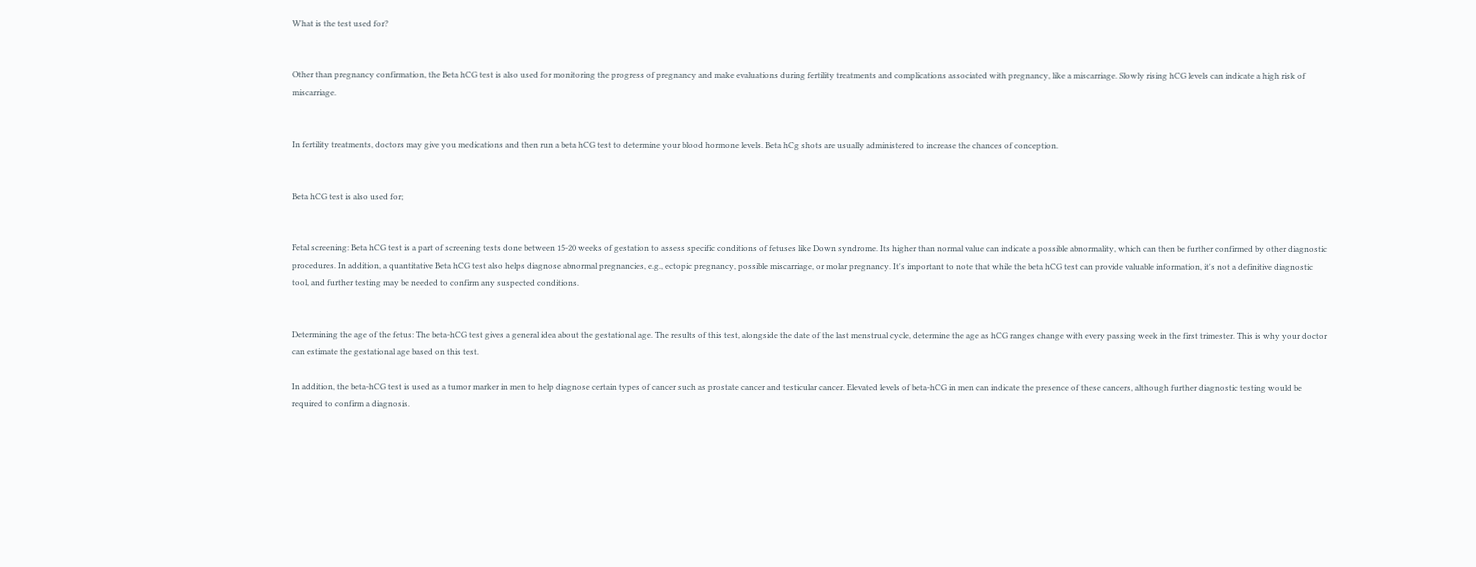What is the test used for?


Other than pregnancy confirmation, the Beta hCG test is also used for monitoring the progress of pregnancy and make evaluations during fertility treatments and complications associated with pregnancy, like a miscarriage. Slowly rising hCG levels can indicate a high risk of miscarriage.


In fertility treatments, doctors may give you medications and then run a beta hCG test to determine your blood hormone levels. Beta hCg shots are usually administered to increase the chances of conception.


Beta hCG test is also used for;


Fetal screening: Beta hCG test is a part of screening tests done between 15-20 weeks of gestation to assess specific conditions of fetuses like Down syndrome. Its higher than normal value can indicate a possible abnormality, which can then be further confirmed by other diagnostic procedures. In addition, a quantitative Beta hCG test also helps diagnose abnormal pregnancies, e.g., ectopic pregnancy, possible miscarriage, or molar pregnancy. It's important to note that while the beta hCG test can provide valuable information, it's not a definitive diagnostic tool, and further testing may be needed to confirm any suspected conditions.


Determining the age of the fetus: The beta-hCG test gives a general idea about the gestational age. The results of this test, alongside the date of the last menstrual cycle, determine the age as hCG ranges change with every passing week in the first trimester. This is why your doctor can estimate the gestational age based on this test.

In addition, the beta-hCG test is used as a tumor marker in men to help diagnose certain types of cancer such as prostate cancer and testicular cancer. Elevated levels of beta-hCG in men can indicate the presence of these cancers, although further diagnostic testing would be required to confirm a diagnosis.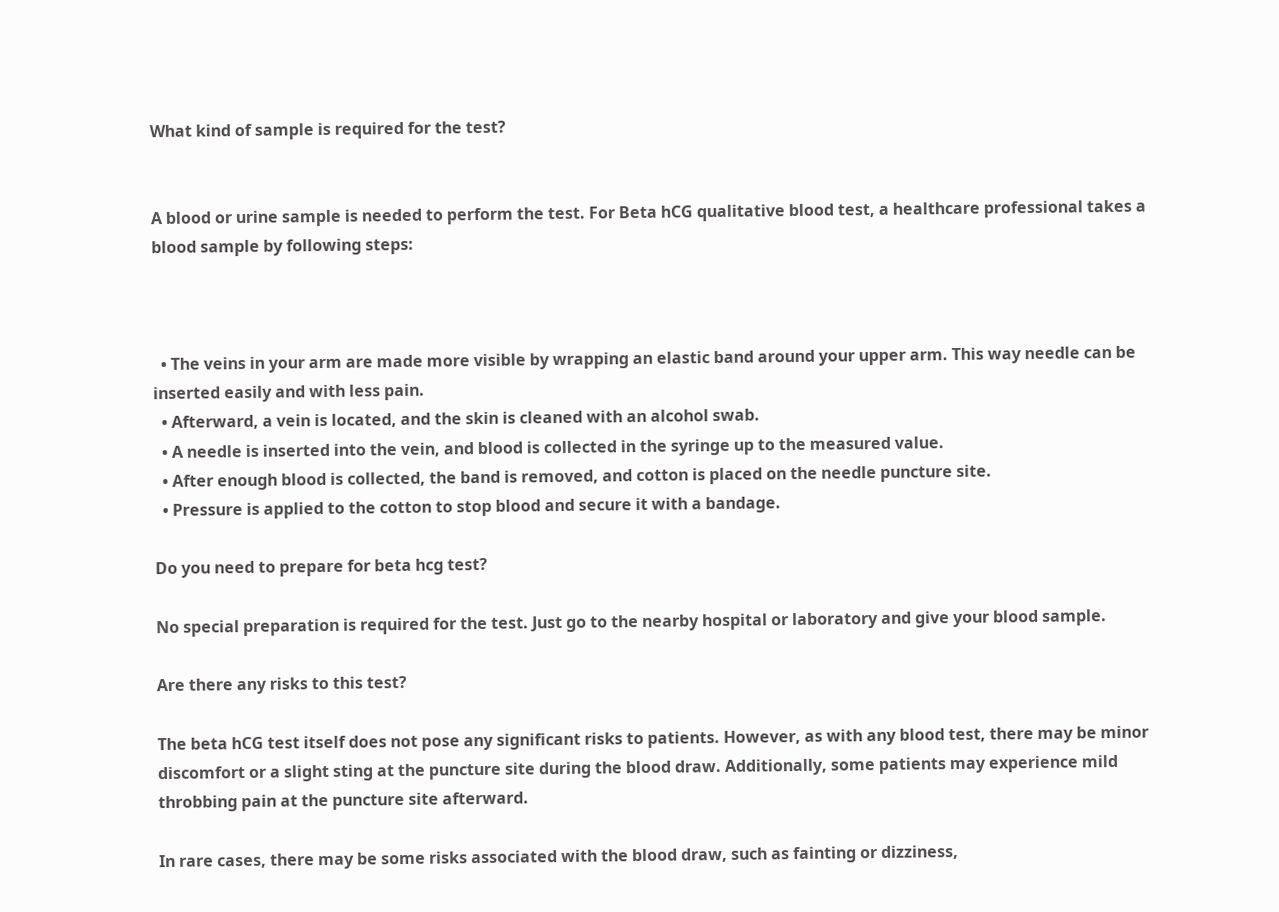What kind of sample is required for the test?


A blood or urine sample is needed to perform the test. For Beta hCG qualitative blood test, a healthcare professional takes a blood sample by following steps:



  • The veins in your arm are made more visible by wrapping an elastic band around your upper arm. This way needle can be inserted easily and with less pain.
  • Afterward, a vein is located, and the skin is cleaned with an alcohol swab.
  • A needle is inserted into the vein, and blood is collected in the syringe up to the measured value.
  • After enough blood is collected, the band is removed, and cotton is placed on the needle puncture site.
  • Pressure is applied to the cotton to stop blood and secure it with a bandage.

Do you need to prepare for beta hcg test?

No special preparation is required for the test. Just go to the nearby hospital or laboratory and give your blood sample.

Are there any risks to this test?

The beta hCG test itself does not pose any significant risks to patients. However, as with any blood test, there may be minor discomfort or a slight sting at the puncture site during the blood draw. Additionally, some patients may experience mild throbbing pain at the puncture site afterward.

In rare cases, there may be some risks associated with the blood draw, such as fainting or dizziness,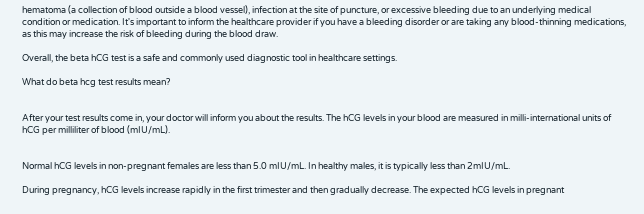hematoma (a collection of blood outside a blood vessel), infection at the site of puncture, or excessive bleeding due to an underlying medical condition or medication. It's important to inform the healthcare provider if you have a bleeding disorder or are taking any blood-thinning medications, as this may increase the risk of bleeding during the blood draw.

Overall, the beta hCG test is a safe and commonly used diagnostic tool in healthcare settings.

What do beta hcg test results mean?


After your test results come in, your doctor will inform you about the results. The hCG levels in your blood are measured in milli-international units of hCG per milliliter of blood (mIU/mL).


Normal hCG levels in non-pregnant females are less than 5.0 mIU/mL. In healthy males, it is typically less than 2mIU/mL.

During pregnancy, hCG levels increase rapidly in the first trimester and then gradually decrease. The expected hCG levels in pregnant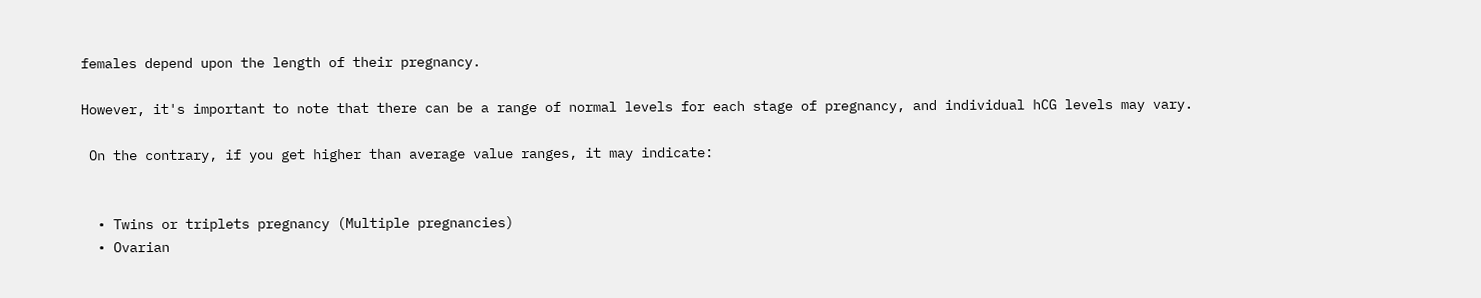females depend upon the length of their pregnancy.

However, it's important to note that there can be a range of normal levels for each stage of pregnancy, and individual hCG levels may vary.

 On the contrary, if you get higher than average value ranges, it may indicate:


  • Twins or triplets pregnancy (Multiple pregnancies)
  • Ovarian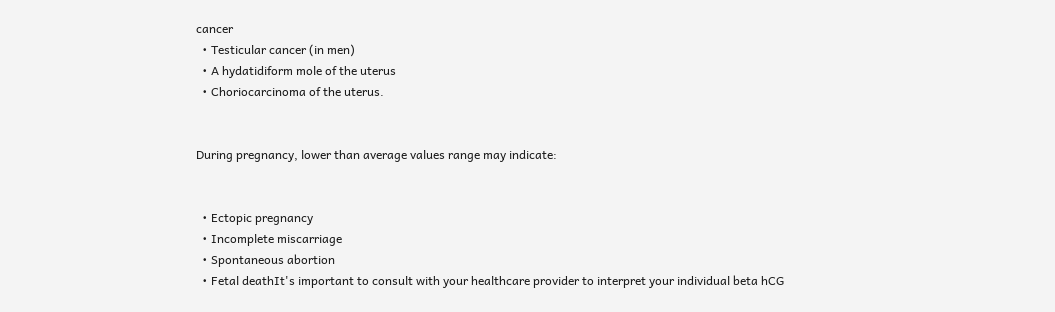cancer
  • Testicular cancer (in men)
  • A hydatidiform mole of the uterus
  • Choriocarcinoma of the uterus.


During pregnancy, lower than average values range may indicate:


  • Ectopic pregnancy
  • Incomplete miscarriage
  • Spontaneous abortion
  • Fetal deathIt's important to consult with your healthcare provider to interpret your individual beta hCG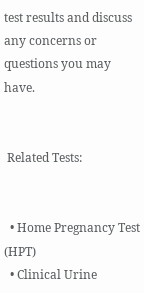test results and discuss any concerns or questions you may have.


 Related Tests:


  • Home Pregnancy Test (HPT)
  • Clinical Urine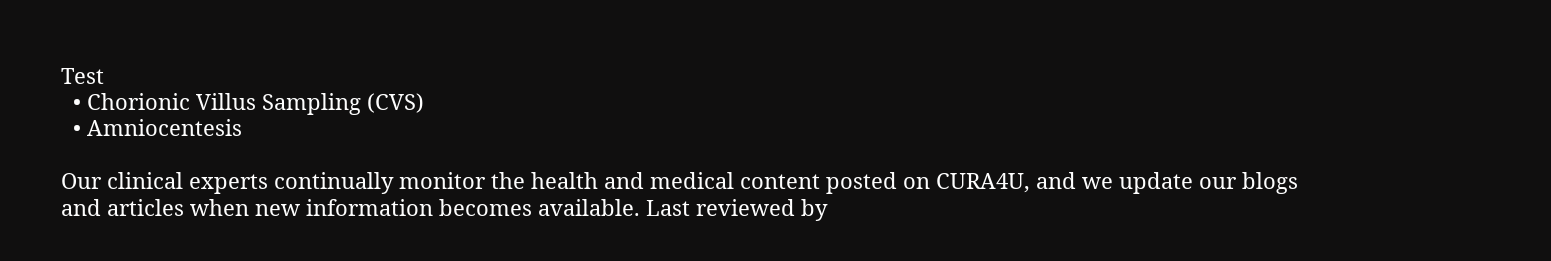Test
  • Chorionic Villus Sampling (CVS)
  • Amniocentesis

Our clinical experts continually monitor the health and medical content posted on CURA4U, and we update our blogs and articles when new information becomes available. Last reviewed by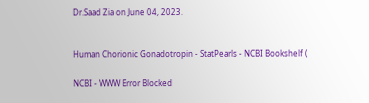Dr.Saad Zia on June 04, 2023.


Human Chorionic Gonadotropin - StatPearls - NCBI Bookshelf (

NCBI - WWW Error Blocked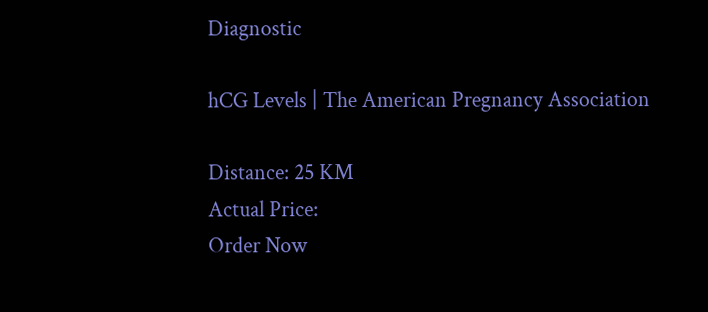Diagnostic

hCG Levels | The American Pregnancy Association

Distance: 25 KM
Actual Price:
Order Now